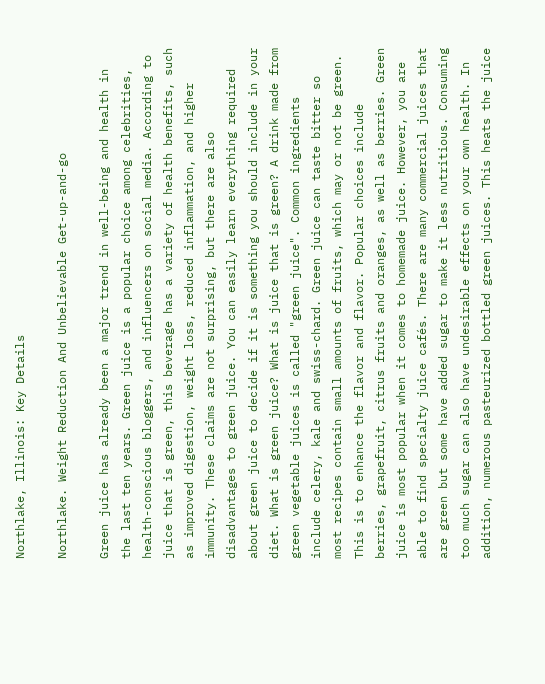Northlake, Illinois: Key Details

Northlake. Weight Reduction And Unbelievable Get-up-and-go

Green juice has already been a major trend in well-being and health in the last ten years. Green juice is a popular choice among celebrities, health-conscious bloggers, and influencers on social media. According to juice that is green, this beverage has a variety of health benefits, such as improved digestion, weight loss, reduced inflammation, and higher immunity. These claims are not surprising, but there are also disadvantages to green juice. You can easily learn everything required about green juice to decide if it is something you should include in your diet. What is green juice? What is juice that is green? A drink made from green vegetable juices is called "green juice". Common ingredients include celery, kale and swiss-chard. Green juice can taste bitter so most recipes contain small amounts of fruits, which may or not be green. This is to enhance the flavor and flavor. Popular choices include berries, grapefruit, citrus fruits and oranges, as well as berries. Green juice is most popular when it comes to homemade juice. However, you are able to find specialty juice cafés. There are many commercial juices that are green but some have added sugar to make it less nutritious. Consuming too much sugar can also have undesirable effects on your own health. In addition, numerous pasteurized bottled green juices. This heats the juice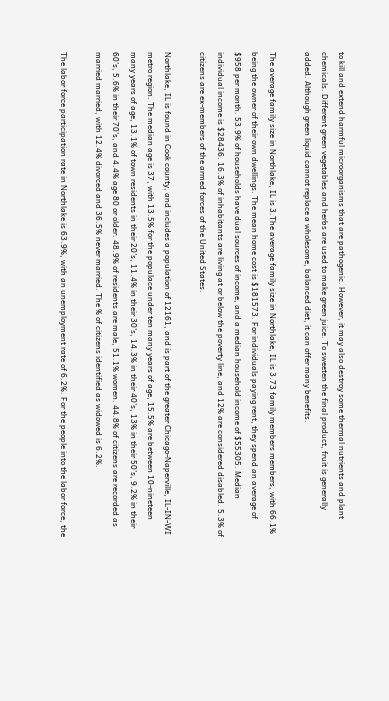to kill and extend harmful microorganisms that are pathogenic. However, it may also destroy some thermal nutrients and plant chemicals. Different green vegetables and herbs are used to make green juice. To sweeten the final product, fruit is generally added. Although green liquid cannot replace a wholesome, balanced diet, it can offer many benefits.

The average family size in Northlake, IL is 3.The average family size in Northlake, IL is 3.73 family members members, with 66.1% being the owner of their own dwellings. The mean home cost is $181573. For individuals paying rent, they spend an average of $958 per month. 53.9% of households have dual sources of income, and a median household income of $55305. Median individual income is $28436. 16.3% of inhabitants are living at or below the poverty line, and 12% are considered disabled. 5.3% of citizens are ex-members of the armed forces of the United States.

Northlake, IL is found in Cook county, and includes a population of 12161, and is part of the greater Chicago-Naperville, IL-IN-WI metro region. The median age is 37, with 13.5% for the populace under ten many years of age, 15.5% are between 10-nineteen many years of age, 13.1% of town residents in their 20’s, 11.4% in their 30's, 14.3% in their 40’s, 13% in their 50’s, 9.2% in their 60’s, 5.6% in their 70’s, and 4.4% age 80 or older. 48.9% of residents are male, 51.1% women. 44.8% of citizens are recorded as married married, with 12.4% divorced and 36.5% never married. The % of citizens identified as widowed is 6.2%.

The labor force participation rate in Northlake is 63.9%, with an unemployment rate of 6.2%. For the people into the labor force, the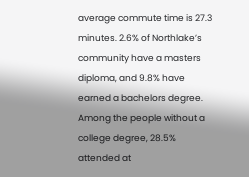average commute time is 27.3 minutes. 2.6% of Northlake’s community have a masters diploma, and 9.8% have earned a bachelors degree. Among the people without a college degree, 28.5% attended at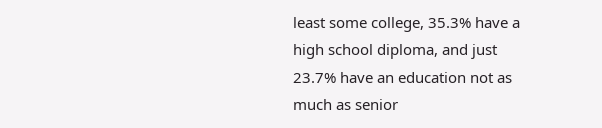least some college, 35.3% have a high school diploma, and just 23.7% have an education not as much as senior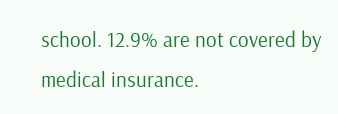school. 12.9% are not covered by medical insurance.